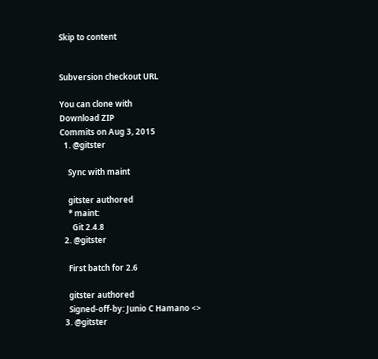Skip to content


Subversion checkout URL

You can clone with
Download ZIP
Commits on Aug 3, 2015
  1. @gitster

    Sync with maint

    gitster authored
    * maint:
      Git 2.4.8
  2. @gitster

    First batch for 2.6

    gitster authored
    Signed-off-by: Junio C Hamano <>
  3. @gitster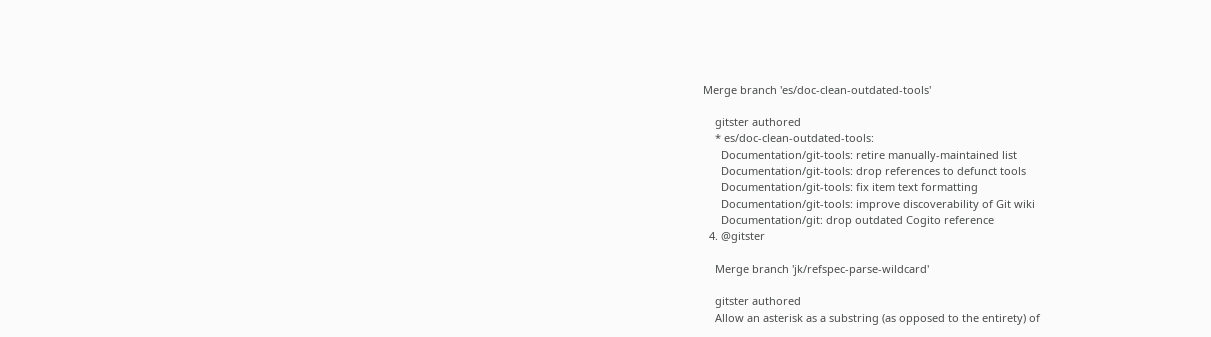Merge branch 'es/doc-clean-outdated-tools'

    gitster authored
    * es/doc-clean-outdated-tools:
      Documentation/git-tools: retire manually-maintained list
      Documentation/git-tools: drop references to defunct tools
      Documentation/git-tools: fix item text formatting
      Documentation/git-tools: improve discoverability of Git wiki
      Documentation/git: drop outdated Cogito reference
  4. @gitster

    Merge branch 'jk/refspec-parse-wildcard'

    gitster authored
    Allow an asterisk as a substring (as opposed to the entirety) of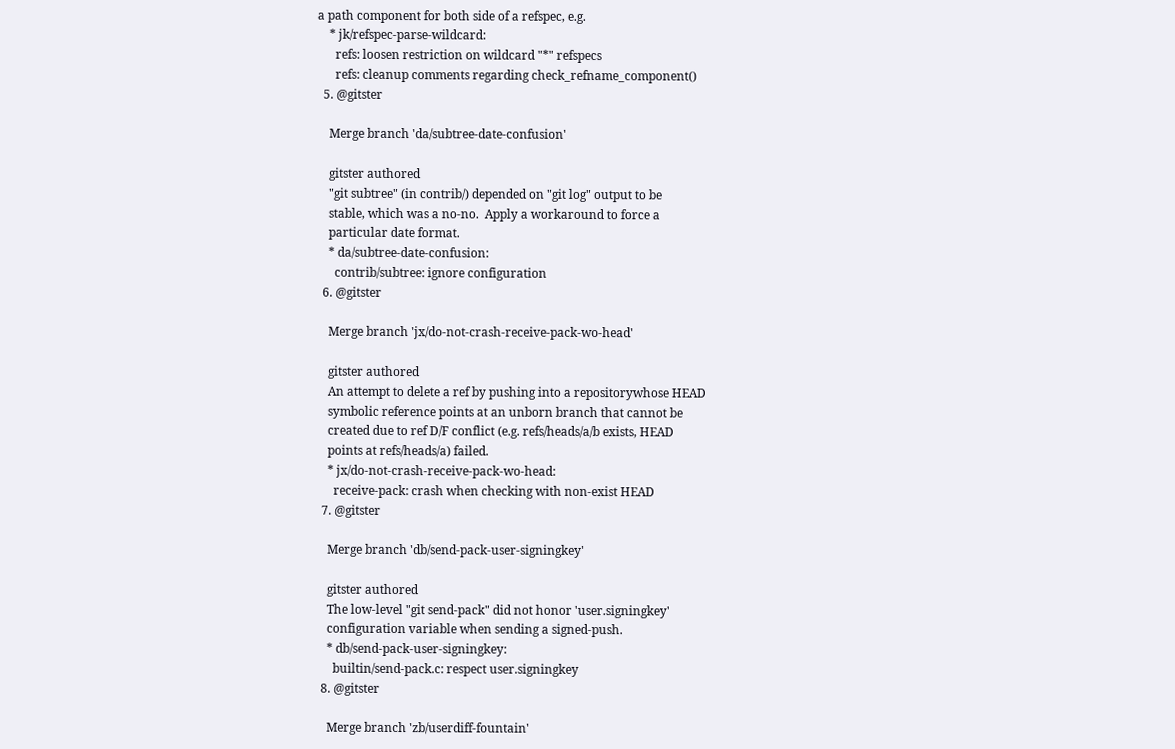a path component for both side of a refspec, e.g.
    * jk/refspec-parse-wildcard:
      refs: loosen restriction on wildcard "*" refspecs
      refs: cleanup comments regarding check_refname_component()
  5. @gitster

    Merge branch 'da/subtree-date-confusion'

    gitster authored
    "git subtree" (in contrib/) depended on "git log" output to be
    stable, which was a no-no.  Apply a workaround to force a
    particular date format.
    * da/subtree-date-confusion:
      contrib/subtree: ignore configuration
  6. @gitster

    Merge branch 'jx/do-not-crash-receive-pack-wo-head'

    gitster authored
    An attempt to delete a ref by pushing into a repositorywhose HEAD
    symbolic reference points at an unborn branch that cannot be
    created due to ref D/F conflict (e.g. refs/heads/a/b exists, HEAD
    points at refs/heads/a) failed.
    * jx/do-not-crash-receive-pack-wo-head:
      receive-pack: crash when checking with non-exist HEAD
  7. @gitster

    Merge branch 'db/send-pack-user-signingkey'

    gitster authored
    The low-level "git send-pack" did not honor 'user.signingkey'
    configuration variable when sending a signed-push.
    * db/send-pack-user-signingkey:
      builtin/send-pack.c: respect user.signingkey
  8. @gitster

    Merge branch 'zb/userdiff-fountain'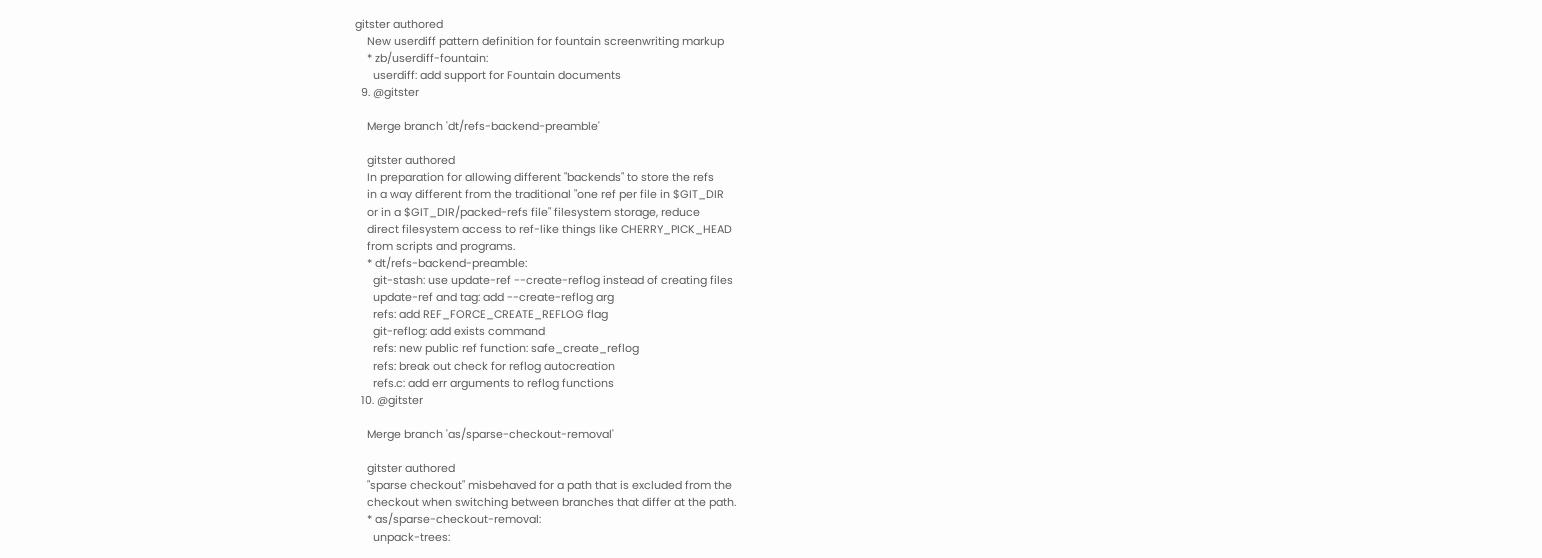gitster authored
    New userdiff pattern definition for fountain screenwriting markup
    * zb/userdiff-fountain:
      userdiff: add support for Fountain documents
  9. @gitster

    Merge branch 'dt/refs-backend-preamble'

    gitster authored
    In preparation for allowing different "backends" to store the refs
    in a way different from the traditional "one ref per file in $GIT_DIR
    or in a $GIT_DIR/packed-refs file" filesystem storage, reduce
    direct filesystem access to ref-like things like CHERRY_PICK_HEAD
    from scripts and programs.
    * dt/refs-backend-preamble:
      git-stash: use update-ref --create-reflog instead of creating files
      update-ref and tag: add --create-reflog arg
      refs: add REF_FORCE_CREATE_REFLOG flag
      git-reflog: add exists command
      refs: new public ref function: safe_create_reflog
      refs: break out check for reflog autocreation
      refs.c: add err arguments to reflog functions
  10. @gitster

    Merge branch 'as/sparse-checkout-removal'

    gitster authored
    "sparse checkout" misbehaved for a path that is excluded from the
    checkout when switching between branches that differ at the path.
    * as/sparse-checkout-removal:
      unpack-trees: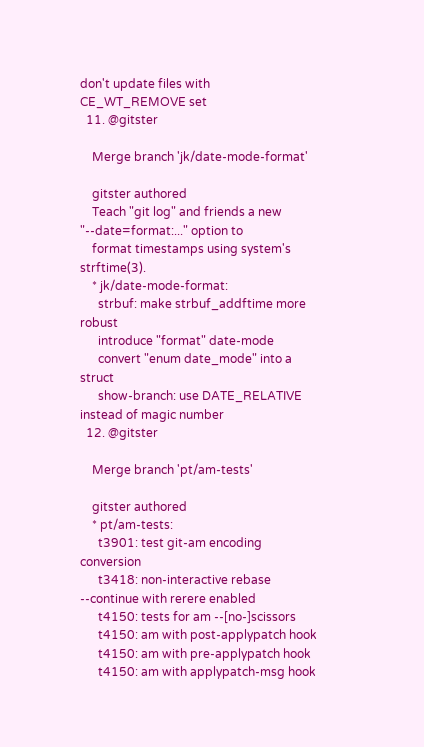don't update files with CE_WT_REMOVE set
  11. @gitster

    Merge branch 'jk/date-mode-format'

    gitster authored
    Teach "git log" and friends a new "--date=format:..." option to
    format timestamps using system's strftime(3).
    * jk/date-mode-format:
      strbuf: make strbuf_addftime more robust
      introduce "format" date-mode
      convert "enum date_mode" into a struct
      show-branch: use DATE_RELATIVE instead of magic number
  12. @gitster

    Merge branch 'pt/am-tests'

    gitster authored
    * pt/am-tests:
      t3901: test git-am encoding conversion
      t3418: non-interactive rebase --continue with rerere enabled
      t4150: tests for am --[no-]scissors
      t4150: am with post-applypatch hook
      t4150: am with pre-applypatch hook
      t4150: am with applypatch-msg hook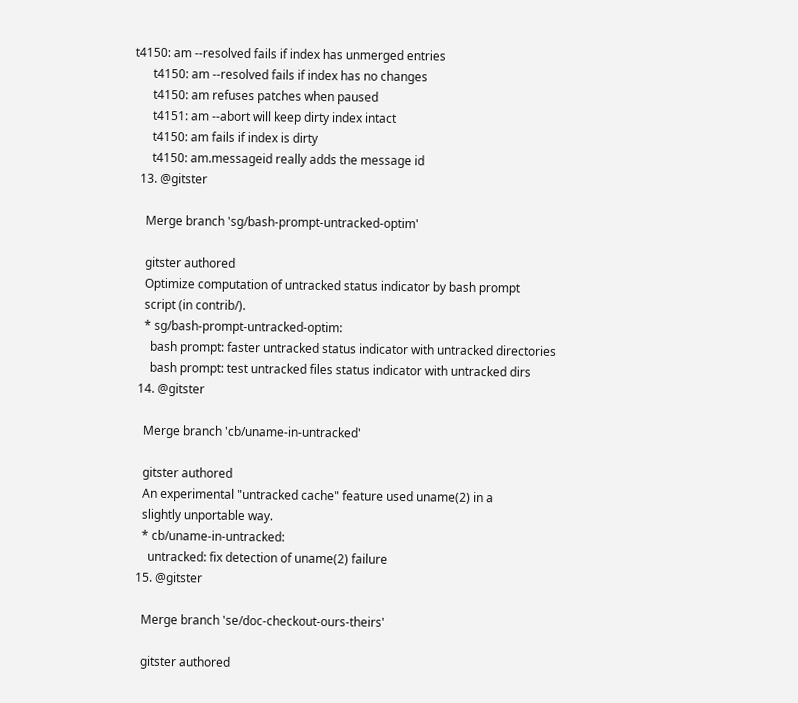t4150: am --resolved fails if index has unmerged entries
      t4150: am --resolved fails if index has no changes
      t4150: am refuses patches when paused
      t4151: am --abort will keep dirty index intact
      t4150: am fails if index is dirty
      t4150: am.messageid really adds the message id
  13. @gitster

    Merge branch 'sg/bash-prompt-untracked-optim'

    gitster authored
    Optimize computation of untracked status indicator by bash prompt
    script (in contrib/).
    * sg/bash-prompt-untracked-optim:
      bash prompt: faster untracked status indicator with untracked directories
      bash prompt: test untracked files status indicator with untracked dirs
  14. @gitster

    Merge branch 'cb/uname-in-untracked'

    gitster authored
    An experimental "untracked cache" feature used uname(2) in a
    slightly unportable way.
    * cb/uname-in-untracked:
      untracked: fix detection of uname(2) failure
  15. @gitster

    Merge branch 'se/doc-checkout-ours-theirs'

    gitster authored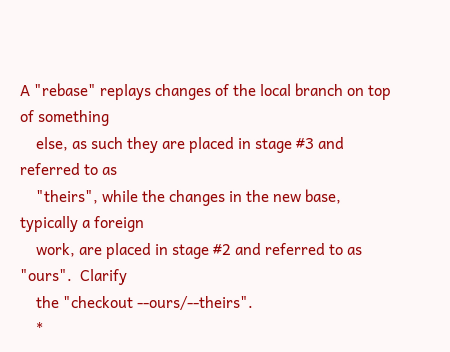A "rebase" replays changes of the local branch on top of something
    else, as such they are placed in stage #3 and referred to as
    "theirs", while the changes in the new base, typically a foreign
    work, are placed in stage #2 and referred to as "ours".  Clarify
    the "checkout --ours/--theirs".
    *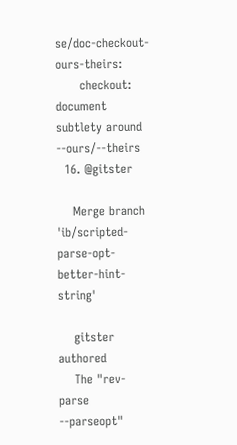se/doc-checkout-ours-theirs:
      checkout: document subtlety around --ours/--theirs
  16. @gitster

    Merge branch 'ib/scripted-parse-opt-better-hint-string'

    gitster authored
    The "rev-parse --parseopt"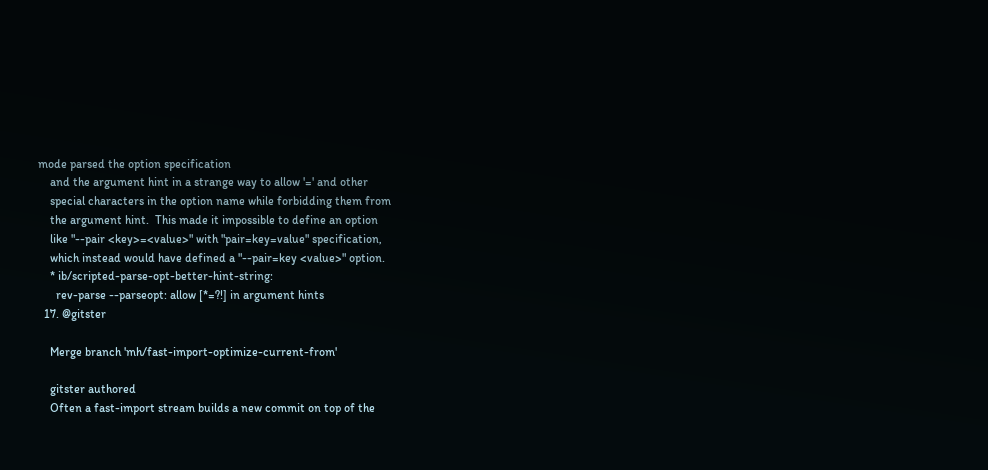mode parsed the option specification
    and the argument hint in a strange way to allow '=' and other
    special characters in the option name while forbidding them from
    the argument hint.  This made it impossible to define an option
    like "--pair <key>=<value>" with "pair=key=value" specification,
    which instead would have defined a "--pair=key <value>" option.
    * ib/scripted-parse-opt-better-hint-string:
      rev-parse --parseopt: allow [*=?!] in argument hints
  17. @gitster

    Merge branch 'mh/fast-import-optimize-current-from'

    gitster authored
    Often a fast-import stream builds a new commit on top of the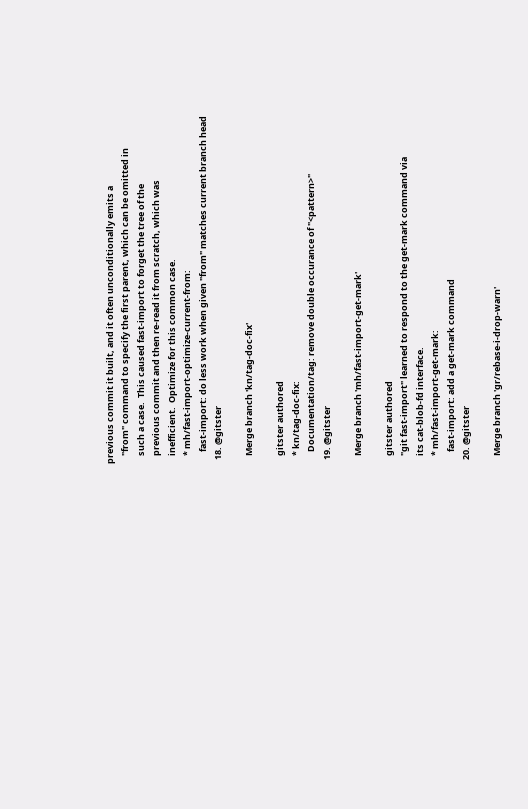previous commit it built, and it often unconditionally emits a
    "from" command to specify the first parent, which can be omitted in
    such a case.  This caused fast-import to forget the tree of the
    previous commit and then re-read it from scratch, which was
    inefficient.  Optimize for this common case.
    * mh/fast-import-optimize-current-from:
      fast-import: do less work when given "from" matches current branch head
  18. @gitster

    Merge branch 'kn/tag-doc-fix'

    gitster authored
    * kn/tag-doc-fix:
      Documentation/tag: remove double occurance of "<pattern>"
  19. @gitster

    Merge branch 'mh/fast-import-get-mark'

    gitster authored
    "git fast-import" learned to respond to the get-mark command via
    its cat-blob-fd interface.
    * mh/fast-import-get-mark:
      fast-import: add a get-mark command
  20. @gitster

    Merge branch 'gr/rebase-i-drop-warn'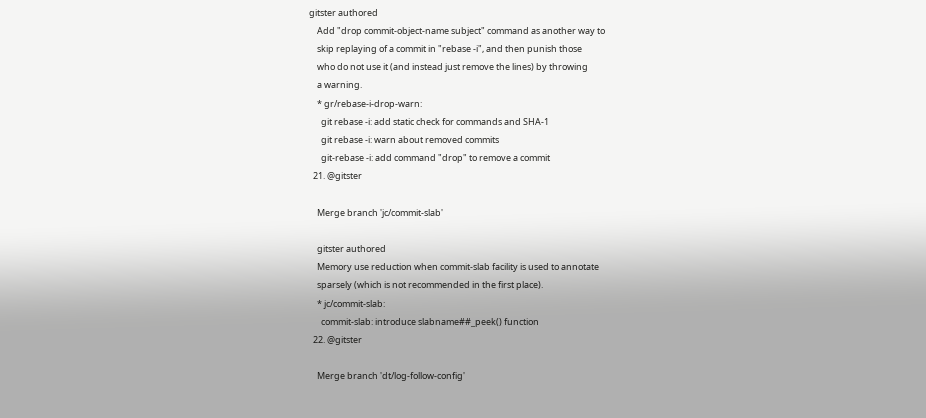gitster authored
    Add "drop commit-object-name subject" command as another way to
    skip replaying of a commit in "rebase -i", and then punish those
    who do not use it (and instead just remove the lines) by throwing
    a warning.
    * gr/rebase-i-drop-warn:
      git rebase -i: add static check for commands and SHA-1
      git rebase -i: warn about removed commits
      git-rebase -i: add command "drop" to remove a commit
  21. @gitster

    Merge branch 'jc/commit-slab'

    gitster authored
    Memory use reduction when commit-slab facility is used to annotate
    sparsely (which is not recommended in the first place).
    * jc/commit-slab:
      commit-slab: introduce slabname##_peek() function
  22. @gitster

    Merge branch 'dt/log-follow-config'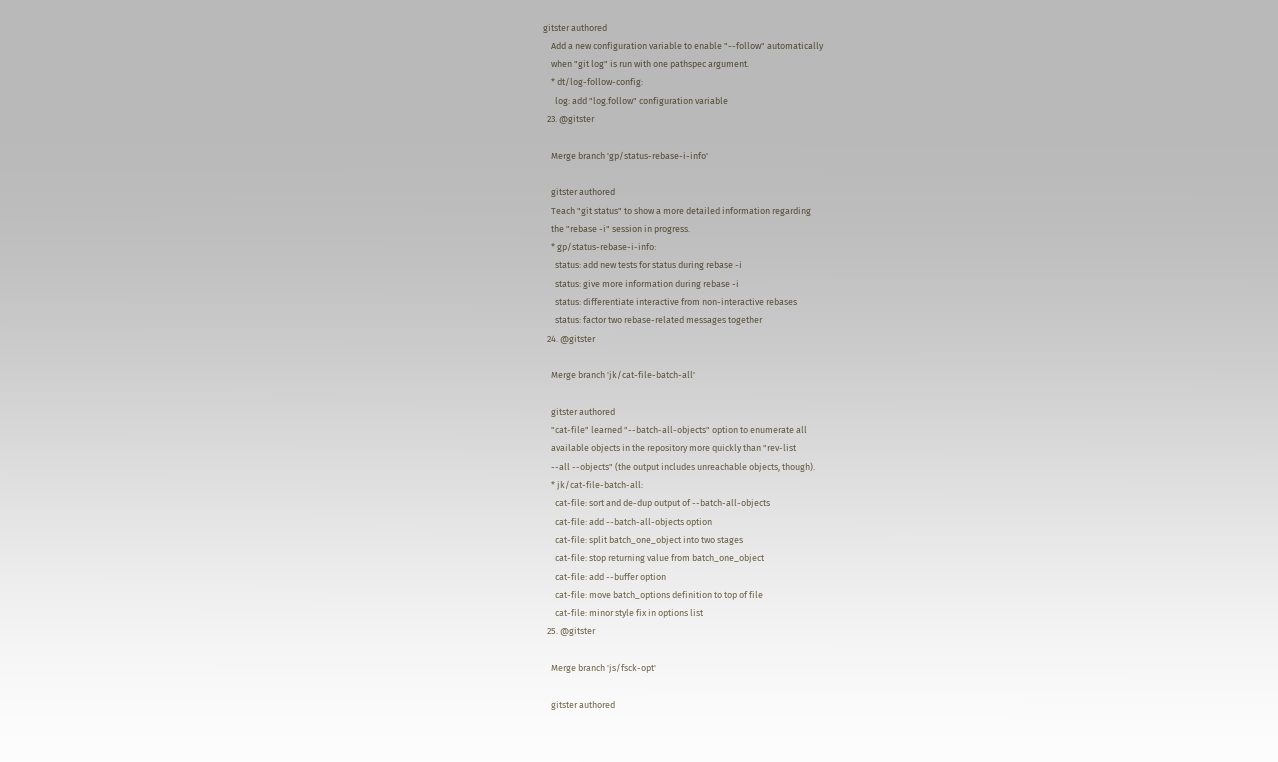gitster authored
    Add a new configuration variable to enable "--follow" automatically
    when "git log" is run with one pathspec argument.
    * dt/log-follow-config:
      log: add "log.follow" configuration variable
  23. @gitster

    Merge branch 'gp/status-rebase-i-info'

    gitster authored
    Teach "git status" to show a more detailed information regarding
    the "rebase -i" session in progress.
    * gp/status-rebase-i-info:
      status: add new tests for status during rebase -i
      status: give more information during rebase -i
      status: differentiate interactive from non-interactive rebases
      status: factor two rebase-related messages together
  24. @gitster

    Merge branch 'jk/cat-file-batch-all'

    gitster authored
    "cat-file" learned "--batch-all-objects" option to enumerate all
    available objects in the repository more quickly than "rev-list
    --all --objects" (the output includes unreachable objects, though).
    * jk/cat-file-batch-all:
      cat-file: sort and de-dup output of --batch-all-objects
      cat-file: add --batch-all-objects option
      cat-file: split batch_one_object into two stages
      cat-file: stop returning value from batch_one_object
      cat-file: add --buffer option
      cat-file: move batch_options definition to top of file
      cat-file: minor style fix in options list
  25. @gitster

    Merge branch 'js/fsck-opt'

    gitster authored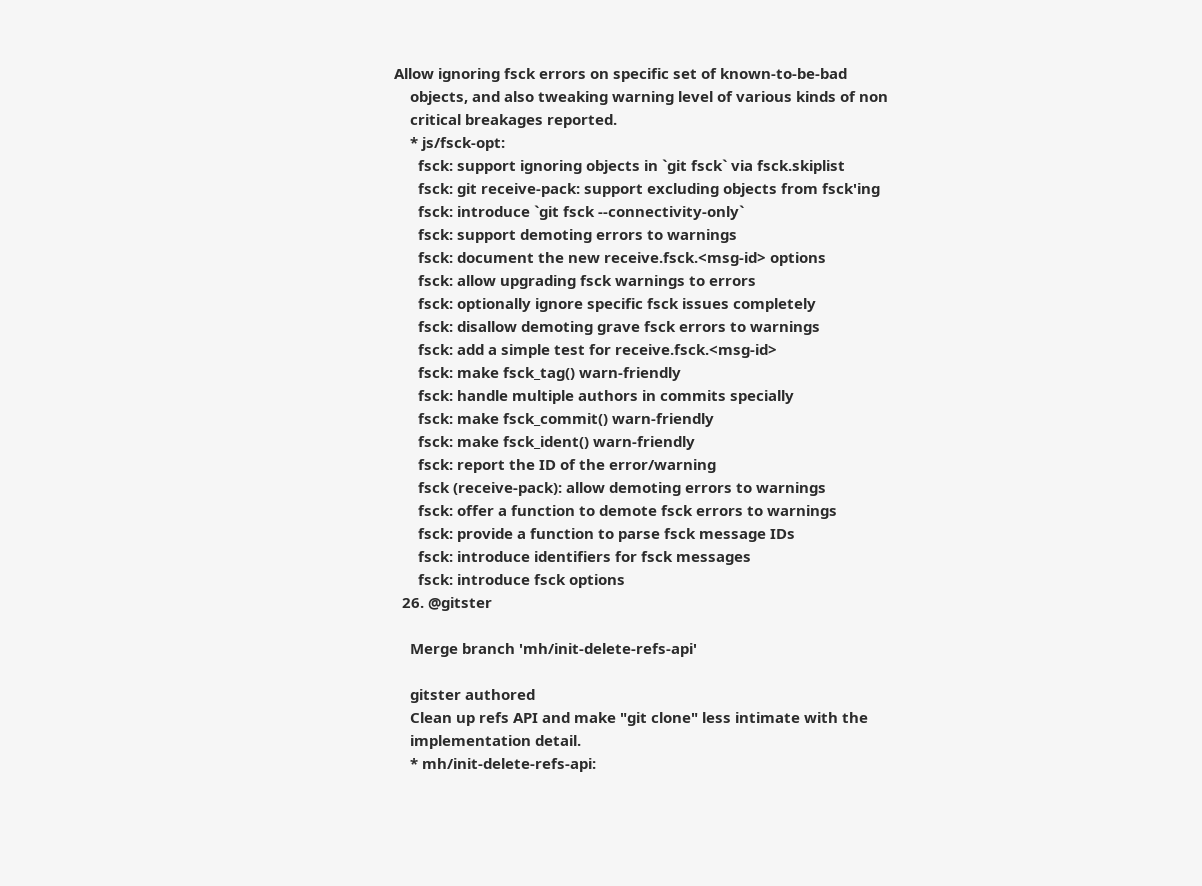Allow ignoring fsck errors on specific set of known-to-be-bad
    objects, and also tweaking warning level of various kinds of non
    critical breakages reported.
    * js/fsck-opt:
      fsck: support ignoring objects in `git fsck` via fsck.skiplist
      fsck: git receive-pack: support excluding objects from fsck'ing
      fsck: introduce `git fsck --connectivity-only`
      fsck: support demoting errors to warnings
      fsck: document the new receive.fsck.<msg-id> options
      fsck: allow upgrading fsck warnings to errors
      fsck: optionally ignore specific fsck issues completely
      fsck: disallow demoting grave fsck errors to warnings
      fsck: add a simple test for receive.fsck.<msg-id>
      fsck: make fsck_tag() warn-friendly
      fsck: handle multiple authors in commits specially
      fsck: make fsck_commit() warn-friendly
      fsck: make fsck_ident() warn-friendly
      fsck: report the ID of the error/warning
      fsck (receive-pack): allow demoting errors to warnings
      fsck: offer a function to demote fsck errors to warnings
      fsck: provide a function to parse fsck message IDs
      fsck: introduce identifiers for fsck messages
      fsck: introduce fsck options
  26. @gitster

    Merge branch 'mh/init-delete-refs-api'

    gitster authored
    Clean up refs API and make "git clone" less intimate with the
    implementation detail.
    * mh/init-delete-refs-api: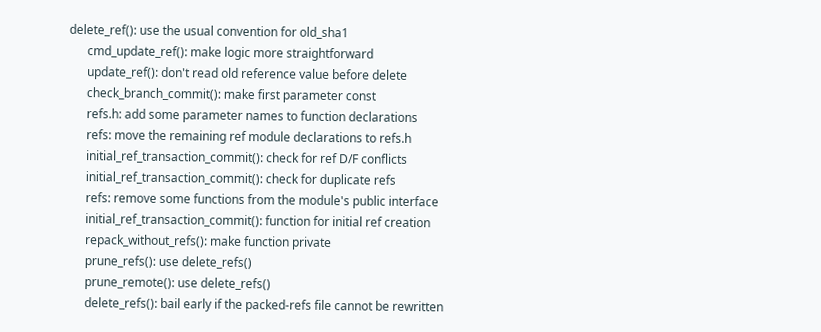delete_ref(): use the usual convention for old_sha1
      cmd_update_ref(): make logic more straightforward
      update_ref(): don't read old reference value before delete
      check_branch_commit(): make first parameter const
      refs.h: add some parameter names to function declarations
      refs: move the remaining ref module declarations to refs.h
      initial_ref_transaction_commit(): check for ref D/F conflicts
      initial_ref_transaction_commit(): check for duplicate refs
      refs: remove some functions from the module's public interface
      initial_ref_transaction_commit(): function for initial ref creation
      repack_without_refs(): make function private
      prune_refs(): use delete_refs()
      prune_remote(): use delete_refs()
      delete_refs(): bail early if the packed-refs file cannot be rewritten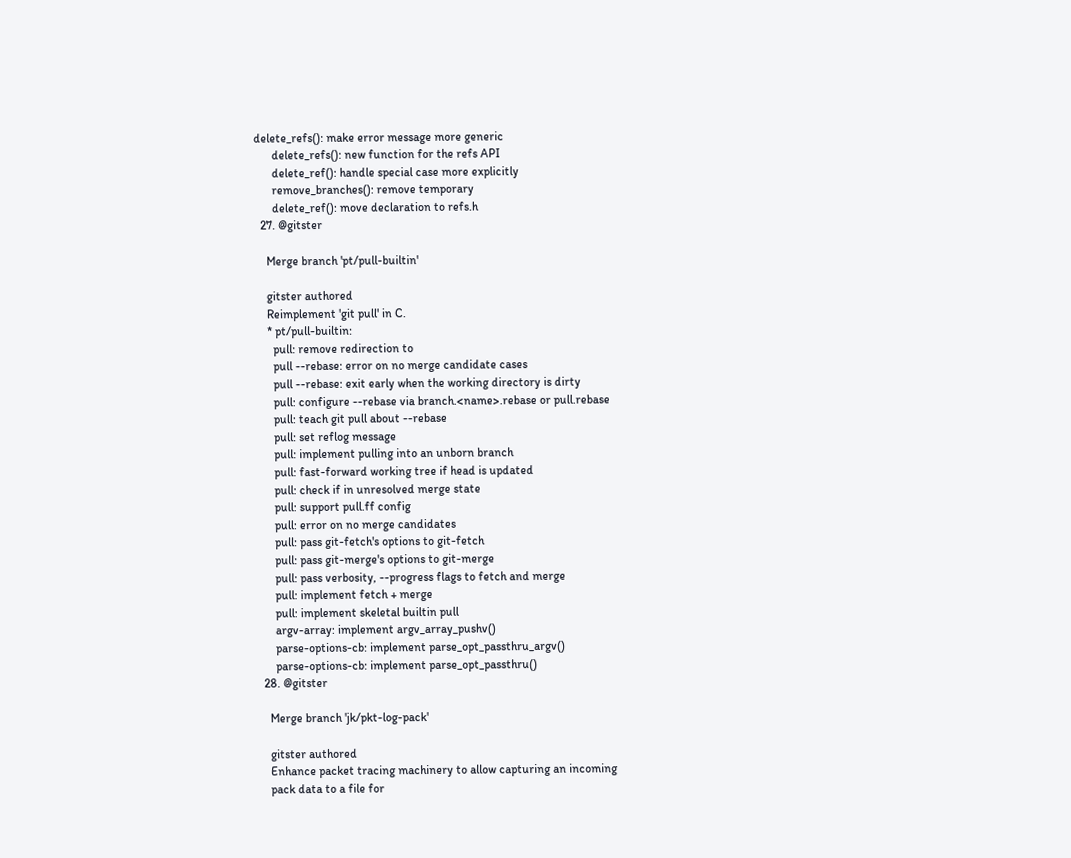delete_refs(): make error message more generic
      delete_refs(): new function for the refs API
      delete_ref(): handle special case more explicitly
      remove_branches(): remove temporary
      delete_ref(): move declaration to refs.h
  27. @gitster

    Merge branch 'pt/pull-builtin'

    gitster authored
    Reimplement 'git pull' in C.
    * pt/pull-builtin:
      pull: remove redirection to
      pull --rebase: error on no merge candidate cases
      pull --rebase: exit early when the working directory is dirty
      pull: configure --rebase via branch.<name>.rebase or pull.rebase
      pull: teach git pull about --rebase
      pull: set reflog message
      pull: implement pulling into an unborn branch
      pull: fast-forward working tree if head is updated
      pull: check if in unresolved merge state
      pull: support pull.ff config
      pull: error on no merge candidates
      pull: pass git-fetch's options to git-fetch
      pull: pass git-merge's options to git-merge
      pull: pass verbosity, --progress flags to fetch and merge
      pull: implement fetch + merge
      pull: implement skeletal builtin pull
      argv-array: implement argv_array_pushv()
      parse-options-cb: implement parse_opt_passthru_argv()
      parse-options-cb: implement parse_opt_passthru()
  28. @gitster

    Merge branch 'jk/pkt-log-pack'

    gitster authored
    Enhance packet tracing machinery to allow capturing an incoming
    pack data to a file for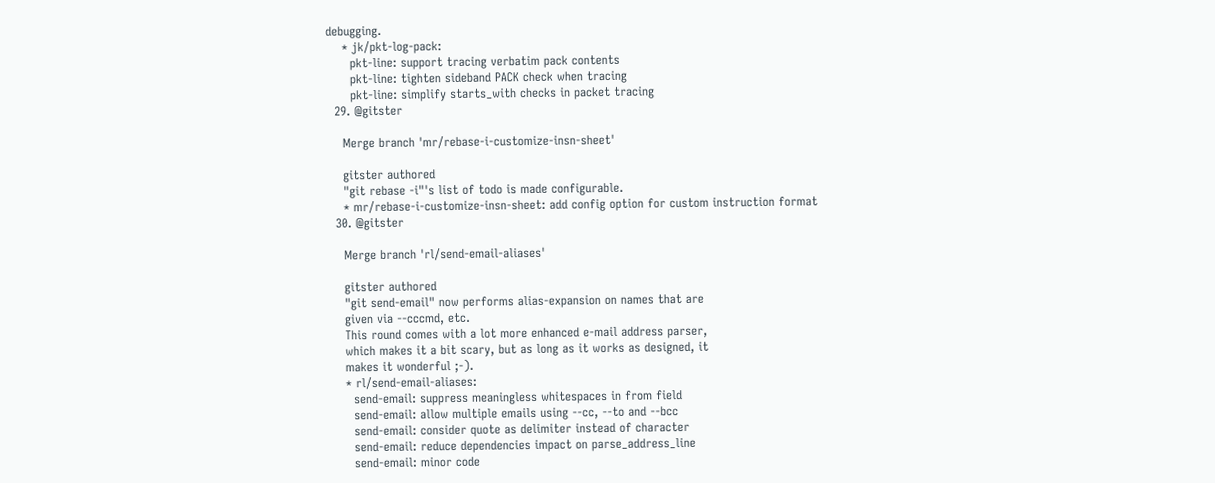debugging.
    * jk/pkt-log-pack:
      pkt-line: support tracing verbatim pack contents
      pkt-line: tighten sideband PACK check when tracing
      pkt-line: simplify starts_with checks in packet tracing
  29. @gitster

    Merge branch 'mr/rebase-i-customize-insn-sheet'

    gitster authored
    "git rebase -i"'s list of todo is made configurable.
    * mr/rebase-i-customize-insn-sheet: add config option for custom instruction format
  30. @gitster

    Merge branch 'rl/send-email-aliases'

    gitster authored
    "git send-email" now performs alias-expansion on names that are
    given via --cccmd, etc.
    This round comes with a lot more enhanced e-mail address parser,
    which makes it a bit scary, but as long as it works as designed, it
    makes it wonderful ;-).
    * rl/send-email-aliases:
      send-email: suppress meaningless whitespaces in from field
      send-email: allow multiple emails using --cc, --to and --bcc
      send-email: consider quote as delimiter instead of character
      send-email: reduce dependencies impact on parse_address_line
      send-email: minor code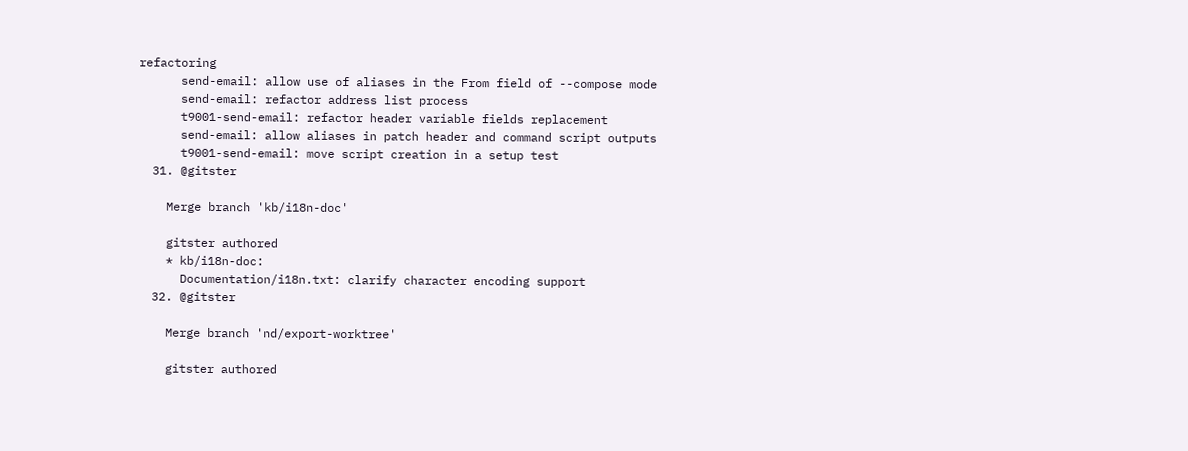refactoring
      send-email: allow use of aliases in the From field of --compose mode
      send-email: refactor address list process
      t9001-send-email: refactor header variable fields replacement
      send-email: allow aliases in patch header and command script outputs
      t9001-send-email: move script creation in a setup test
  31. @gitster

    Merge branch 'kb/i18n-doc'

    gitster authored
    * kb/i18n-doc:
      Documentation/i18n.txt: clarify character encoding support
  32. @gitster

    Merge branch 'nd/export-worktree'

    gitster authored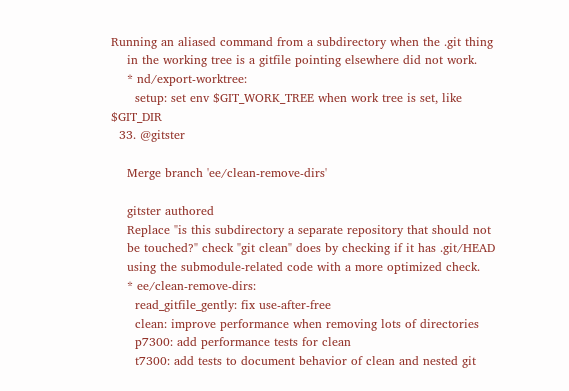Running an aliased command from a subdirectory when the .git thing
    in the working tree is a gitfile pointing elsewhere did not work.
    * nd/export-worktree:
      setup: set env $GIT_WORK_TREE when work tree is set, like $GIT_DIR
  33. @gitster

    Merge branch 'ee/clean-remove-dirs'

    gitster authored
    Replace "is this subdirectory a separate repository that should not
    be touched?" check "git clean" does by checking if it has .git/HEAD
    using the submodule-related code with a more optimized check.
    * ee/clean-remove-dirs:
      read_gitfile_gently: fix use-after-free
      clean: improve performance when removing lots of directories
      p7300: add performance tests for clean
      t7300: add tests to document behavior of clean and nested git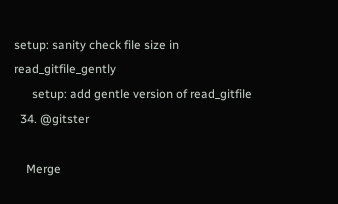setup: sanity check file size in read_gitfile_gently
      setup: add gentle version of read_gitfile
  34. @gitster

    Merge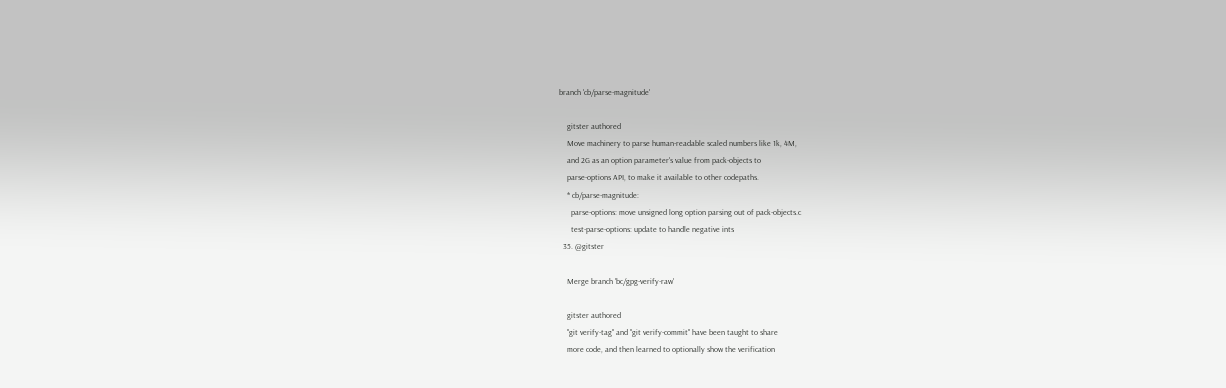branch 'cb/parse-magnitude'

    gitster authored
    Move machinery to parse human-readable scaled numbers like 1k, 4M,
    and 2G as an option parameter's value from pack-objects to
    parse-options API, to make it available to other codepaths.
    * cb/parse-magnitude:
      parse-options: move unsigned long option parsing out of pack-objects.c
      test-parse-options: update to handle negative ints
  35. @gitster

    Merge branch 'bc/gpg-verify-raw'

    gitster authored
    "git verify-tag" and "git verify-commit" have been taught to share
    more code, and then learned to optionally show the verification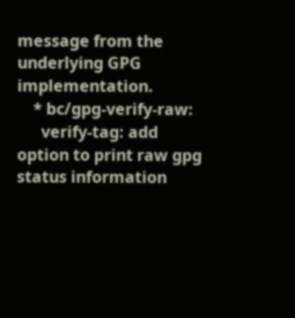message from the underlying GPG implementation.
    * bc/gpg-verify-raw:
      verify-tag: add option to print raw gpg status information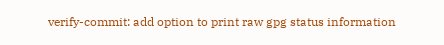verify-commit: add option to print raw gpg status information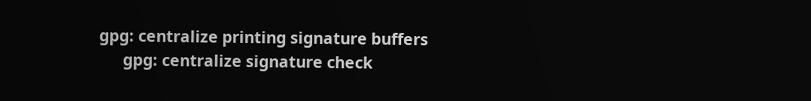gpg: centralize printing signature buffers
      gpg: centralize signature check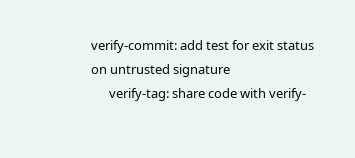verify-commit: add test for exit status on untrusted signature
      verify-tag: share code with verify-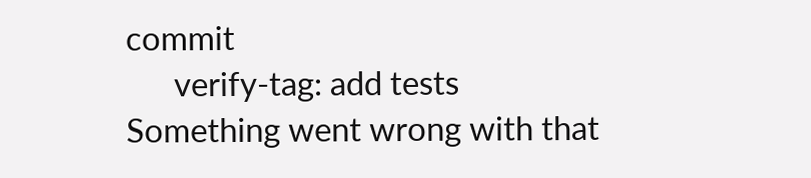commit
      verify-tag: add tests
Something went wrong with that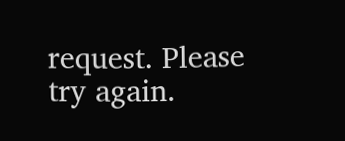request. Please try again.